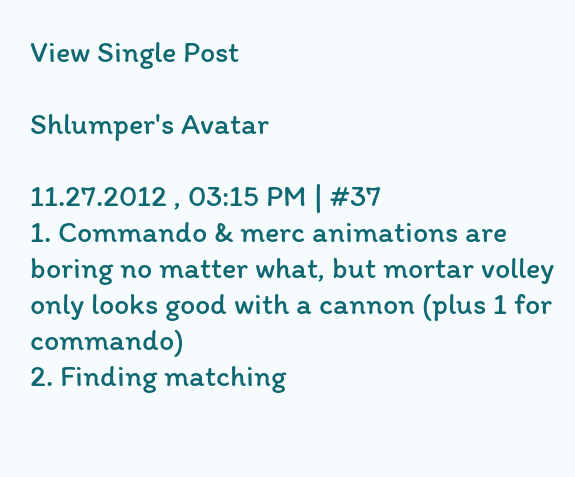View Single Post

Shlumper's Avatar

11.27.2012 , 03:15 PM | #37
1. Commando & merc animations are boring no matter what, but mortar volley only looks good with a cannon (plus 1 for commando)
2. Finding matching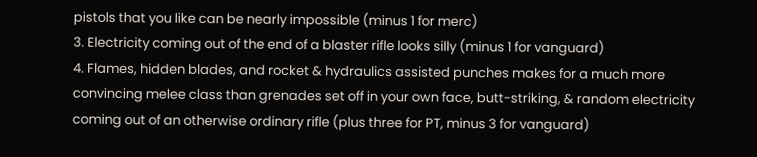pistols that you like can be nearly impossible (minus 1 for merc)
3. Electricity coming out of the end of a blaster rifle looks silly (minus 1 for vanguard)
4. Flames, hidden blades, and rocket & hydraulics assisted punches makes for a much more convincing melee class than grenades set off in your own face, butt-striking, & random electricity coming out of an otherwise ordinary rifle (plus three for PT, minus 3 for vanguard)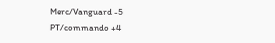Merc/Vanguard -5
PT/commando +4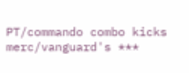PT/commando combo kicks merc/vanguard's ***